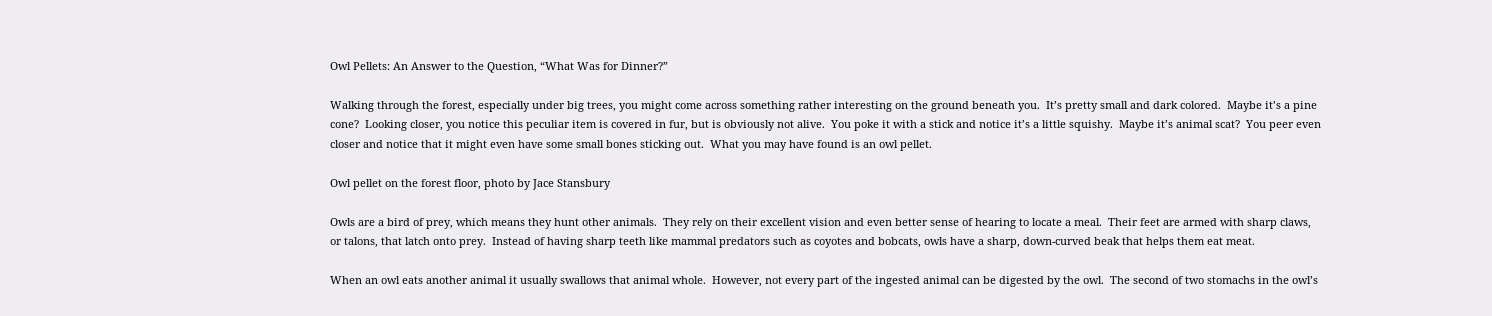Owl Pellets: An Answer to the Question, “What Was for Dinner?”

Walking through the forest, especially under big trees, you might come across something rather interesting on the ground beneath you.  It’s pretty small and dark colored.  Maybe it’s a pine cone?  Looking closer, you notice this peculiar item is covered in fur, but is obviously not alive.  You poke it with a stick and notice it’s a little squishy.  Maybe it’s animal scat?  You peer even closer and notice that it might even have some small bones sticking out.  What you may have found is an owl pellet.

Owl pellet on the forest floor, photo by Jace Stansbury

Owls are a bird of prey, which means they hunt other animals.  They rely on their excellent vision and even better sense of hearing to locate a meal.  Their feet are armed with sharp claws, or talons, that latch onto prey.  Instead of having sharp teeth like mammal predators such as coyotes and bobcats, owls have a sharp, down-curved beak that helps them eat meat.

When an owl eats another animal it usually swallows that animal whole.  However, not every part of the ingested animal can be digested by the owl.  The second of two stomachs in the owl’s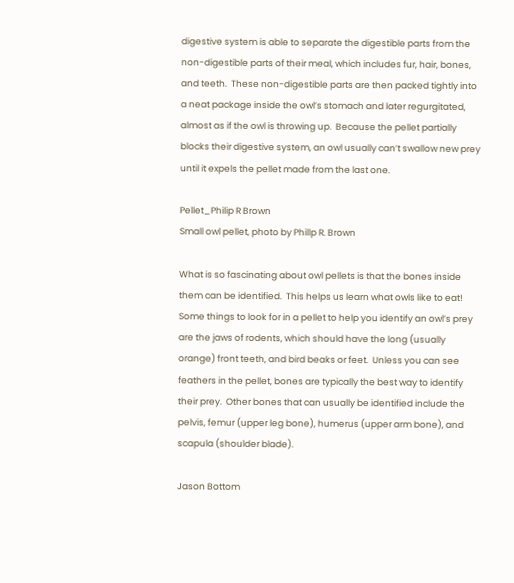digestive system is able to separate the digestible parts from the non-digestible parts of their meal, which includes fur, hair, bones, and teeth.  These non-digestible parts are then packed tightly into a neat package inside the owl’s stomach and later regurgitated, almost as if the owl is throwing up.  Because the pellet partially blocks their digestive system, an owl usually can’t swallow new prey until it expels the pellet made from the last one.

Pellet_Philip R Brown
Small owl pellet, photo by Phillp R. Brown

What is so fascinating about owl pellets is that the bones inside them can be identified.  This helps us learn what owls like to eat!  Some things to look for in a pellet to help you identify an owl’s prey are the jaws of rodents, which should have the long (usually orange) front teeth, and bird beaks or feet.  Unless you can see feathers in the pellet, bones are typically the best way to identify their prey.  Other bones that can usually be identified include the pelvis, femur (upper leg bone), humerus (upper arm bone), and scapula (shoulder blade).

Jason Bottom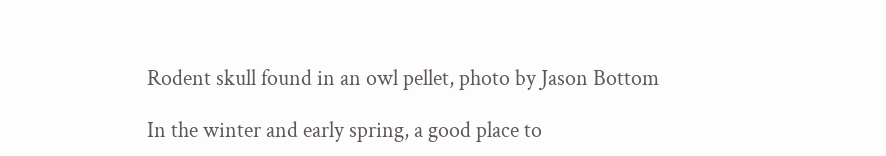Rodent skull found in an owl pellet, photo by Jason Bottom

In the winter and early spring, a good place to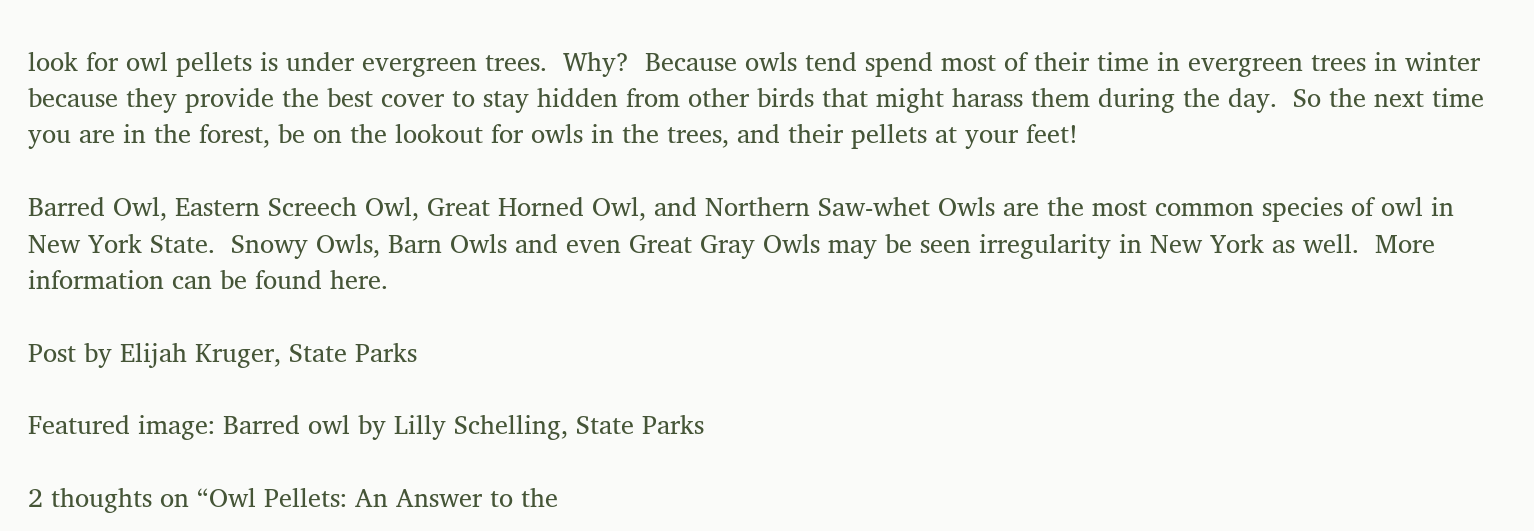look for owl pellets is under evergreen trees.  Why?  Because owls tend spend most of their time in evergreen trees in winter because they provide the best cover to stay hidden from other birds that might harass them during the day.  So the next time you are in the forest, be on the lookout for owls in the trees, and their pellets at your feet!

Barred Owl, Eastern Screech Owl, Great Horned Owl, and Northern Saw-whet Owls are the most common species of owl in New York State.  Snowy Owls, Barn Owls and even Great Gray Owls may be seen irregularity in New York as well.  More information can be found here.

Post by Elijah Kruger, State Parks

Featured image: Barred owl by Lilly Schelling, State Parks

2 thoughts on “Owl Pellets: An Answer to the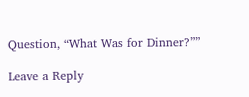Question, “What Was for Dinner?””

Leave a Reply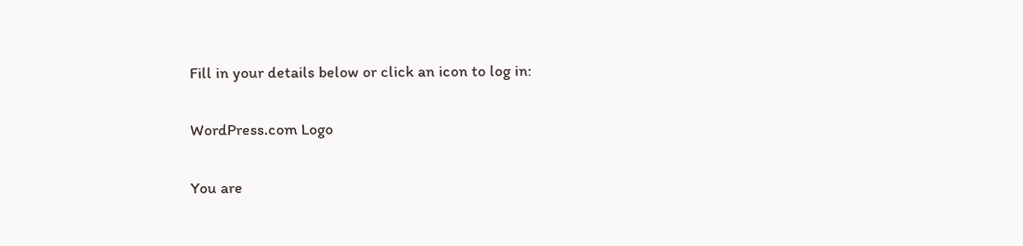Fill in your details below or click an icon to log in:

WordPress.com Logo

You are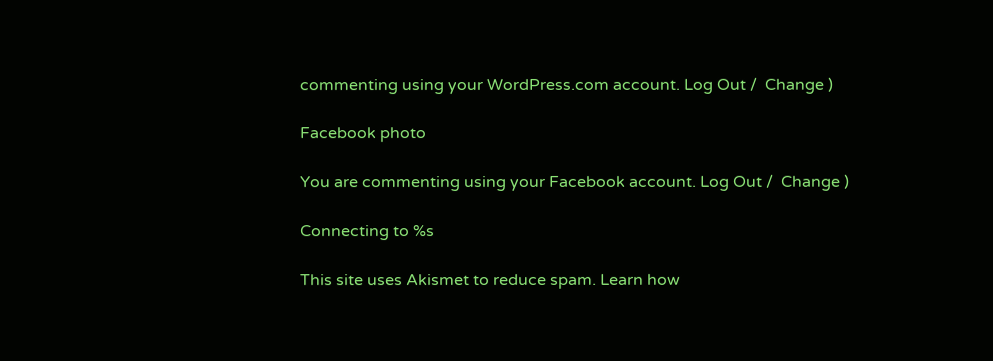commenting using your WordPress.com account. Log Out /  Change )

Facebook photo

You are commenting using your Facebook account. Log Out /  Change )

Connecting to %s

This site uses Akismet to reduce spam. Learn how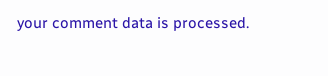your comment data is processed.